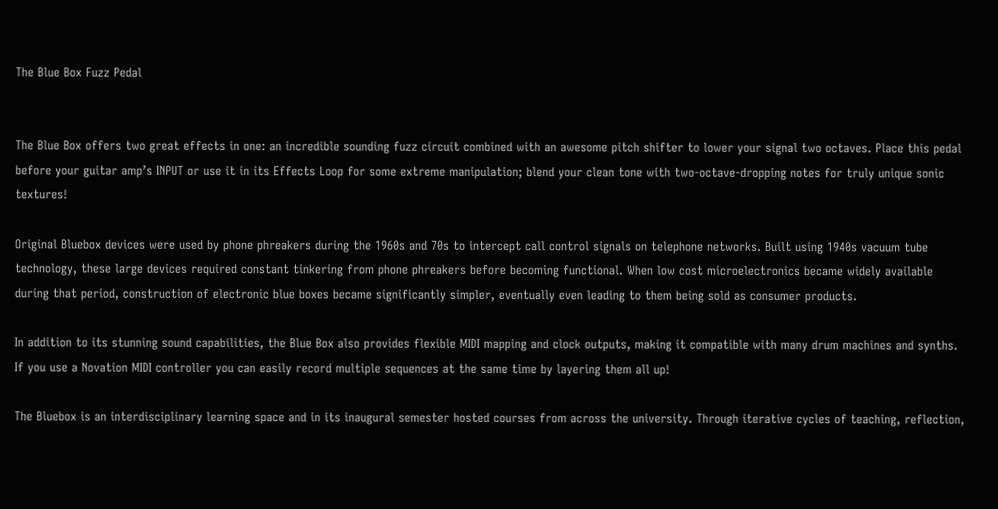The Blue Box Fuzz Pedal


The Blue Box offers two great effects in one: an incredible sounding fuzz circuit combined with an awesome pitch shifter to lower your signal two octaves. Place this pedal before your guitar amp’s INPUT or use it in its Effects Loop for some extreme manipulation; blend your clean tone with two-octave-dropping notes for truly unique sonic textures!

Original Bluebox devices were used by phone phreakers during the 1960s and 70s to intercept call control signals on telephone networks. Built using 1940s vacuum tube technology, these large devices required constant tinkering from phone phreakers before becoming functional. When low cost microelectronics became widely available during that period, construction of electronic blue boxes became significantly simpler, eventually even leading to them being sold as consumer products.

In addition to its stunning sound capabilities, the Blue Box also provides flexible MIDI mapping and clock outputs, making it compatible with many drum machines and synths. If you use a Novation MIDI controller you can easily record multiple sequences at the same time by layering them all up!

The Bluebox is an interdisciplinary learning space and in its inaugural semester hosted courses from across the university. Through iterative cycles of teaching, reflection,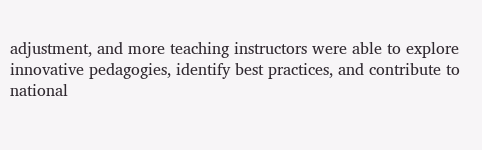adjustment, and more teaching instructors were able to explore innovative pedagogies, identify best practices, and contribute to national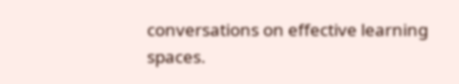conversations on effective learning spaces.